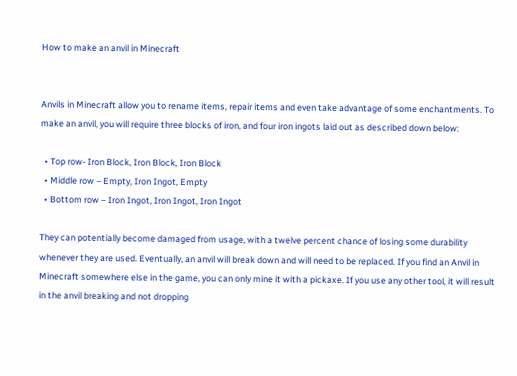How to make an anvil in Minecraft


Anvils in Minecraft allow you to rename items, repair items and even take advantage of some enchantments. To make an anvil, you will require three blocks of iron, and four iron ingots laid out as described down below:

  • Top row- Iron Block, Iron Block, Iron Block
  • Middle row – Empty, Iron Ingot, Empty
  • Bottom row – Iron Ingot, Iron Ingot, Iron Ingot

They can potentially become damaged from usage, with a twelve percent chance of losing some durability whenever they are used. Eventually, an anvil will break down and will need to be replaced. If you find an Anvil in Minecraft somewhere else in the game, you can only mine it with a pickaxe. If you use any other tool, it will result in the anvil breaking and not dropping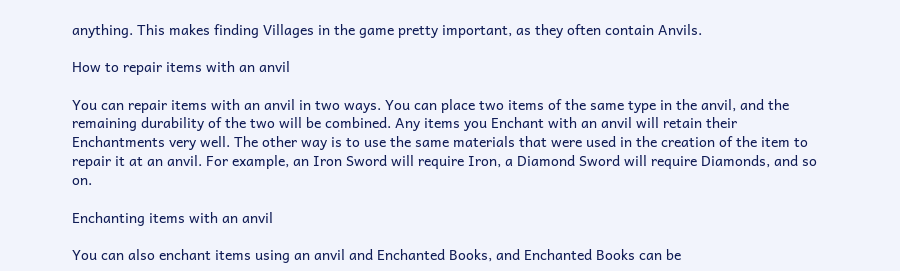anything. This makes finding Villages in the game pretty important, as they often contain Anvils.

How to repair items with an anvil

You can repair items with an anvil in two ways. You can place two items of the same type in the anvil, and the remaining durability of the two will be combined. Any items you Enchant with an anvil will retain their Enchantments very well. The other way is to use the same materials that were used in the creation of the item to repair it at an anvil. For example, an Iron Sword will require Iron, a Diamond Sword will require Diamonds, and so on.

Enchanting items with an anvil

You can also enchant items using an anvil and Enchanted Books, and Enchanted Books can be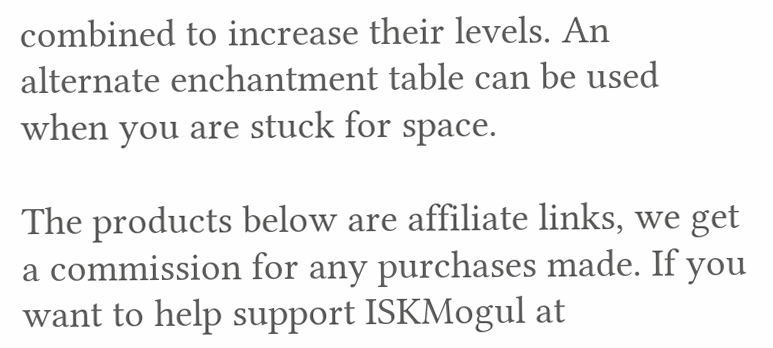combined to increase their levels. An alternate enchantment table can be used when you are stuck for space.

The products below are affiliate links, we get a commission for any purchases made. If you want to help support ISKMogul at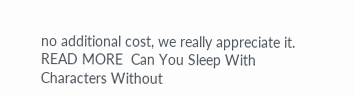no additional cost, we really appreciate it.
READ MORE  Can You Sleep With Characters Without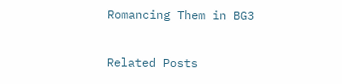Romancing Them in BG3

Related Posts